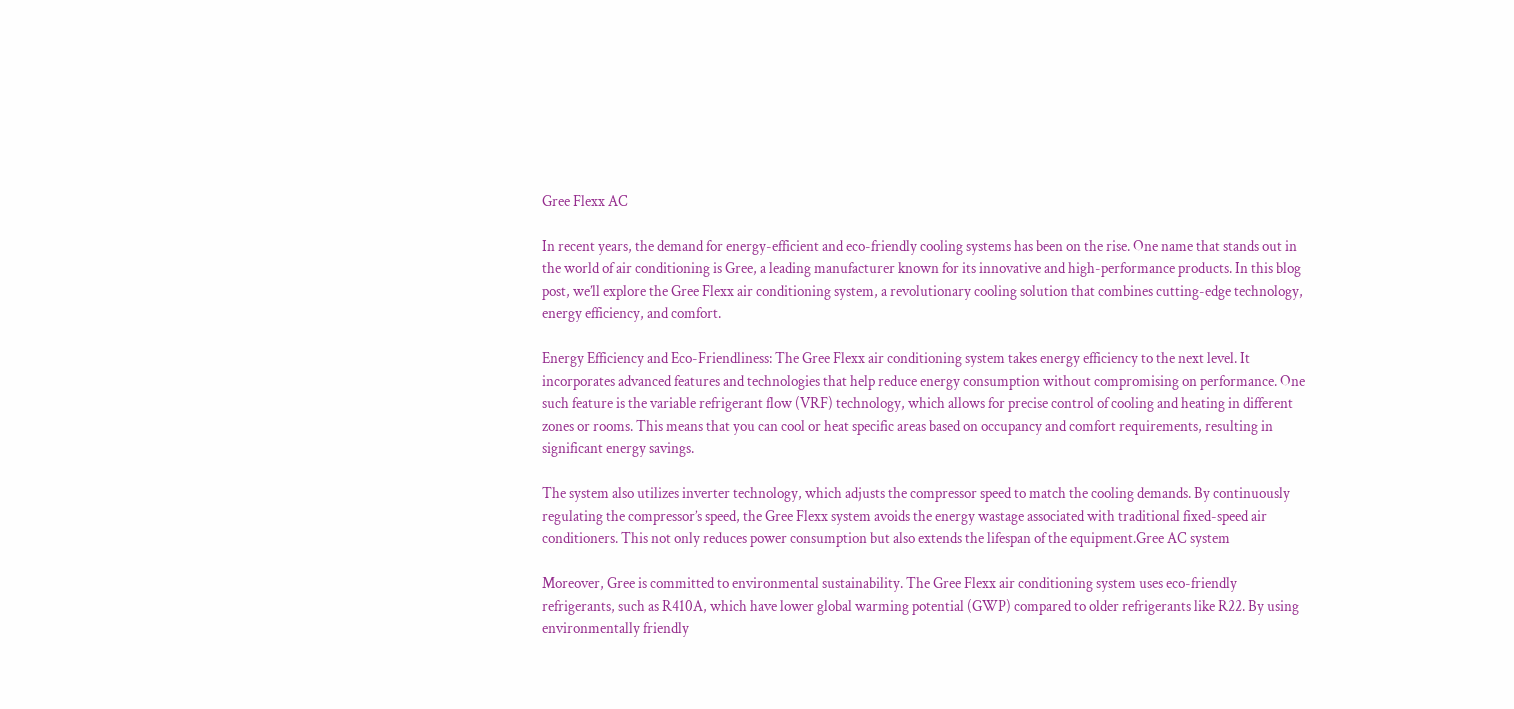Gree Flexx AC

In recent years, the demand for energy-efficient and eco-friendly cooling systems has been on the rise. One name that stands out in the world of air conditioning is Gree, a leading manufacturer known for its innovative and high-performance products. In this blog post, we’ll explore the Gree Flexx air conditioning system, a revolutionary cooling solution that combines cutting-edge technology, energy efficiency, and comfort.

Energy Efficiency and Eco-Friendliness: The Gree Flexx air conditioning system takes energy efficiency to the next level. It incorporates advanced features and technologies that help reduce energy consumption without compromising on performance. One such feature is the variable refrigerant flow (VRF) technology, which allows for precise control of cooling and heating in different zones or rooms. This means that you can cool or heat specific areas based on occupancy and comfort requirements, resulting in significant energy savings.

The system also utilizes inverter technology, which adjusts the compressor speed to match the cooling demands. By continuously regulating the compressor’s speed, the Gree Flexx system avoids the energy wastage associated with traditional fixed-speed air conditioners. This not only reduces power consumption but also extends the lifespan of the equipment.Gree AC system

Moreover, Gree is committed to environmental sustainability. The Gree Flexx air conditioning system uses eco-friendly refrigerants, such as R410A, which have lower global warming potential (GWP) compared to older refrigerants like R22. By using environmentally friendly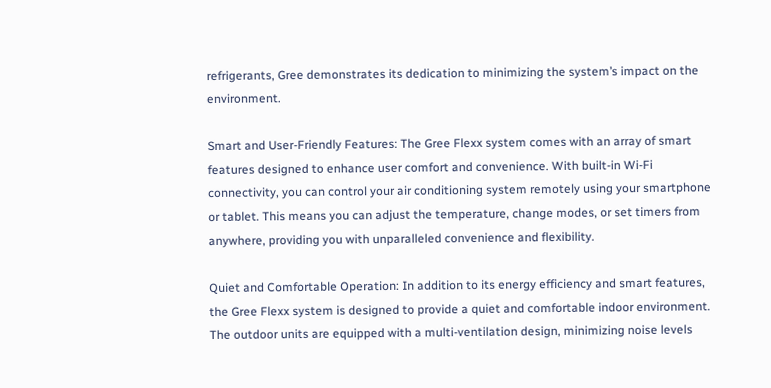refrigerants, Gree demonstrates its dedication to minimizing the system’s impact on the environment.

Smart and User-Friendly Features: The Gree Flexx system comes with an array of smart features designed to enhance user comfort and convenience. With built-in Wi-Fi connectivity, you can control your air conditioning system remotely using your smartphone or tablet. This means you can adjust the temperature, change modes, or set timers from anywhere, providing you with unparalleled convenience and flexibility.

Quiet and Comfortable Operation: In addition to its energy efficiency and smart features, the Gree Flexx system is designed to provide a quiet and comfortable indoor environment. The outdoor units are equipped with a multi-ventilation design, minimizing noise levels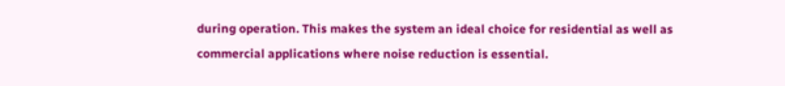during operation. This makes the system an ideal choice for residential as well as commercial applications where noise reduction is essential.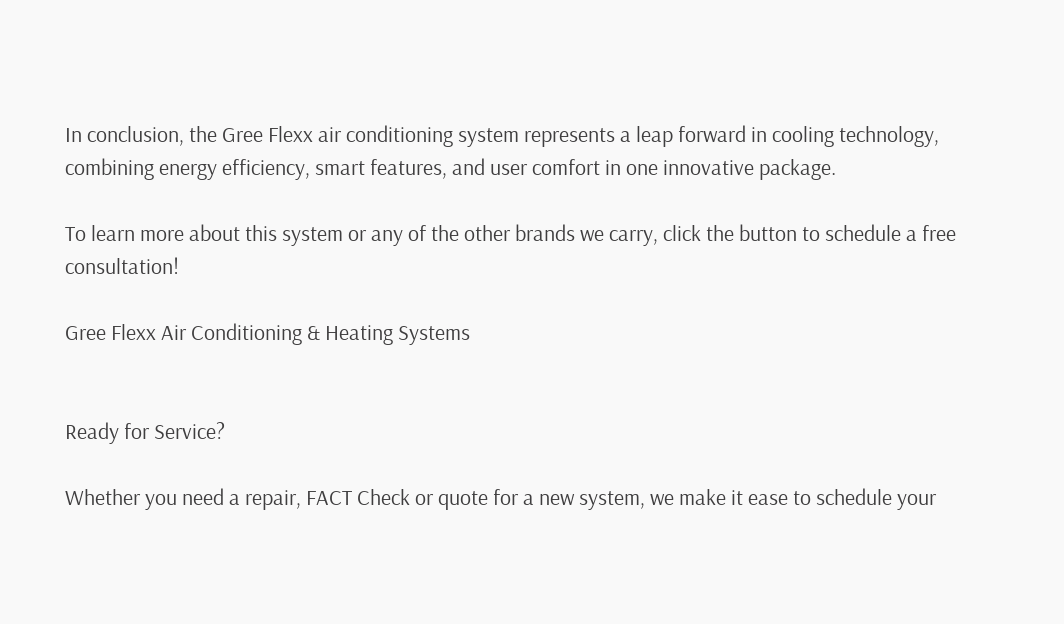In conclusion, the Gree Flexx air conditioning system represents a leap forward in cooling technology, combining energy efficiency, smart features, and user comfort in one innovative package.

To learn more about this system or any of the other brands we carry, click the button to schedule a free consultation!

Gree Flexx Air Conditioning & Heating Systems


Ready for Service?

Whether you need a repair, FACT Check or quote for a new system, we make it ease to schedule your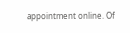appointment online. Of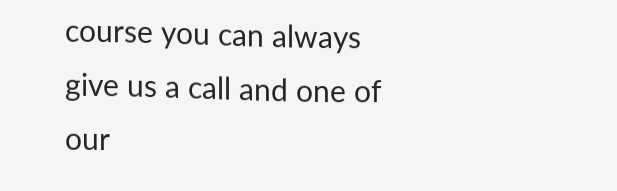course you can always give us a call and one of our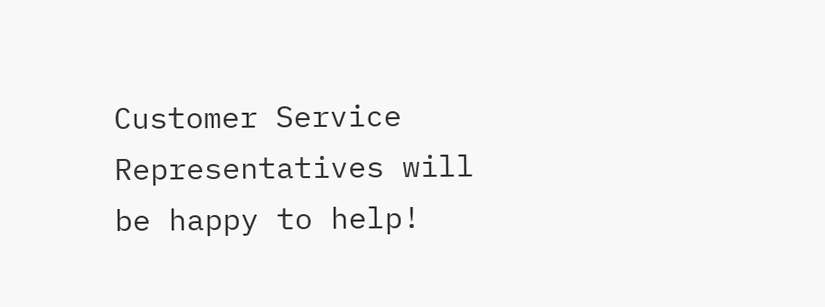Customer Service Representatives will be happy to help!